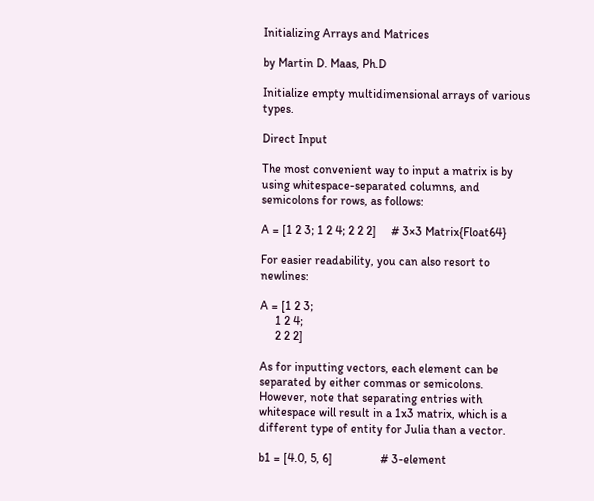Initializing Arrays and Matrices

by Martin D. Maas, Ph.D

Initialize empty multidimensional arrays of various types.

Direct Input

The most convenient way to input a matrix is by using whitespace-separated columns, and semicolons for rows, as follows:

A = [1 2 3; 1 2 4; 2 2 2]     # 3×3 Matrix{Float64}

For easier readability, you can also resort to newlines:

A = [1 2 3;
     1 2 4;
     2 2 2]

As for inputting vectors, each element can be separated by either commas or semicolons. However, note that separating entries with whitespace will result in a 1x3 matrix, which is a different type of entity for Julia than a vector.

b1 = [4.0, 5, 6]                # 3-element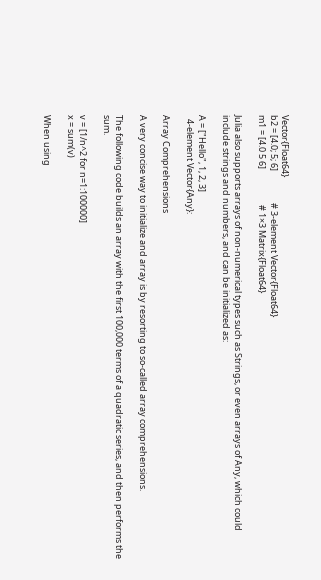Vector{Float64}
b2 = [4.0; 5; 6]                # 3-element Vector{Float64}
m1 = [4.0 5 6]                  # 1×3 Matrix{Float64}

Julia also supports arrays of non-numerical types such as Strings, or even arrays of Any, which could include strings and numbers, and can be initialized as:

A = ["Hello", 1, 2, 3]
  4-element Vector{Any}:

Array Comprehensions

A very concise way to initialize and array is by resorting to so-called array comprehensions.

The following code builds an array with the first 100,000 terms of a quadratic series, and then performs the sum.

v = [1/n^2 for n=1:100000]
x = sum(v)

When using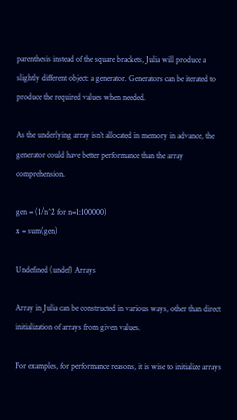parenthesis instead of the square brackets, Julia will produce a slightly different object: a generator. Generators can be iterated to produce the required values when needed.

As the underlying array isn’t allocated in memory in advance, the generator could have better performance than the array comprehension.

gen = (1/n^2 for n=1:100000)
x = sum(gen)

Undefined (undef) Arrays

Array in Julia can be constructed in various ways, other than direct initialization of arrays from given values.

For examples, for performance reasons, it is wise to initialize arrays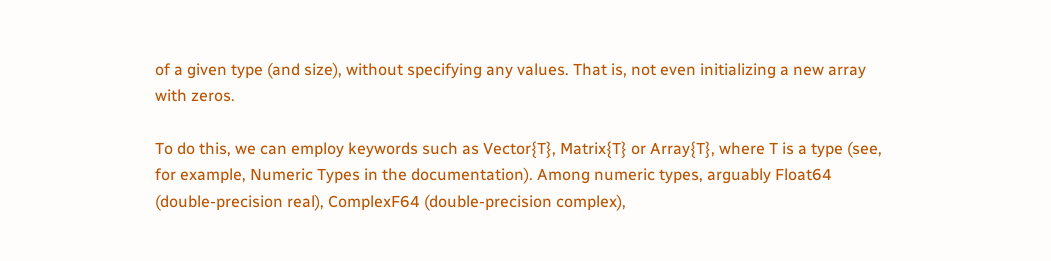of a given type (and size), without specifying any values. That is, not even initializing a new array with zeros.

To do this, we can employ keywords such as Vector{T}, Matrix{T} or Array{T}, where T is a type (see, for example, Numeric Types in the documentation). Among numeric types, arguably Float64 (double-precision real), ComplexF64 (double-precision complex),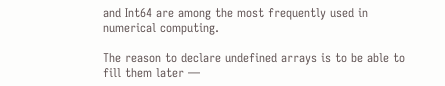and Int64 are among the most frequently used in numerical computing.

The reason to declare undefined arrays is to be able to fill them later —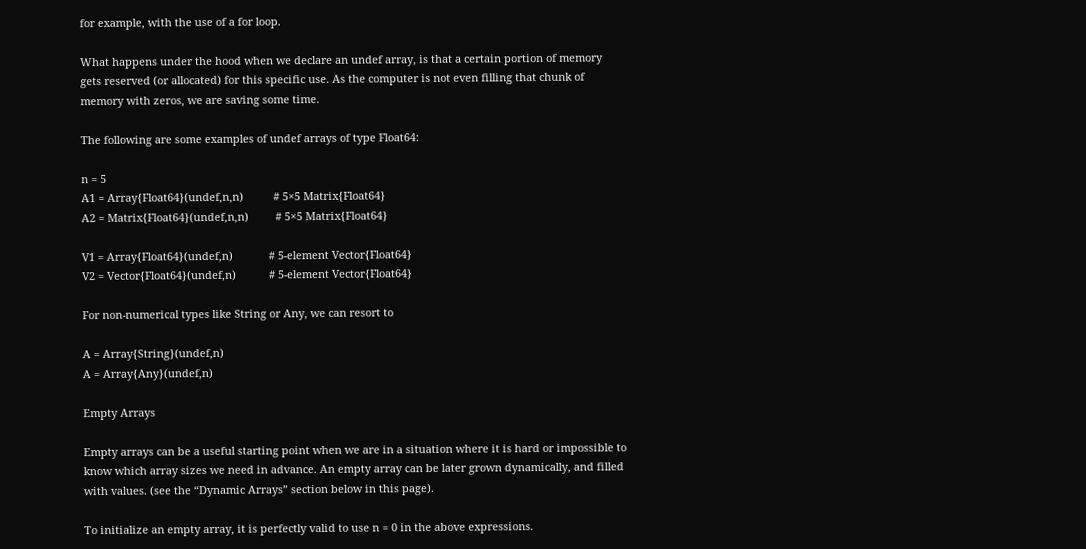for example, with the use of a for loop.

What happens under the hood when we declare an undef array, is that a certain portion of memory gets reserved (or allocated) for this specific use. As the computer is not even filling that chunk of memory with zeros, we are saving some time.

The following are some examples of undef arrays of type Float64:

n = 5
A1 = Array{Float64}(undef,n,n)          # 5×5 Matrix{Float64}
A2 = Matrix{Float64}(undef,n,n)         # 5×5 Matrix{Float64}

V1 = Array{Float64}(undef,n)            # 5-element Vector{Float64}
V2 = Vector{Float64}(undef,n)           # 5-element Vector{Float64}

For non-numerical types like String or Any, we can resort to

A = Array{String}(undef,n)
A = Array{Any}(undef,n)

Empty Arrays

Empty arrays can be a useful starting point when we are in a situation where it is hard or impossible to know which array sizes we need in advance. An empty array can be later grown dynamically, and filled with values. (see the “Dynamic Arrays” section below in this page).

To initialize an empty array, it is perfectly valid to use n = 0 in the above expressions.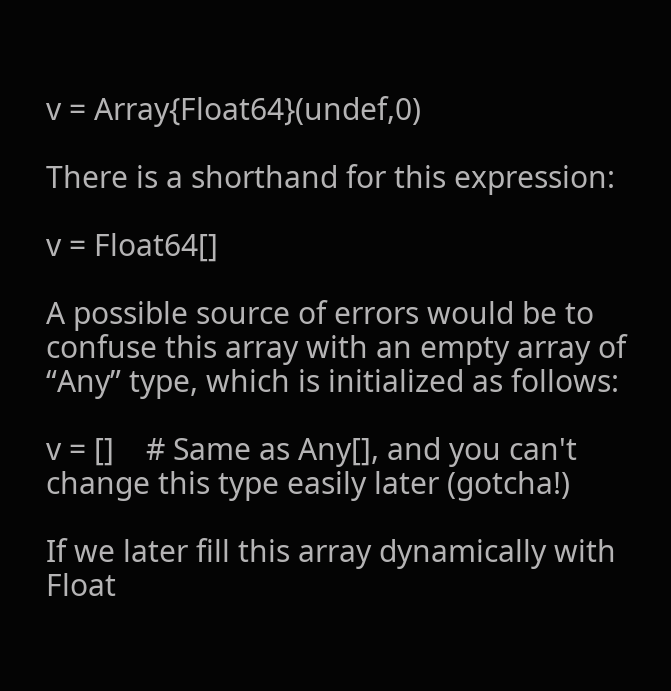v = Array{Float64}(undef,0)

There is a shorthand for this expression:

v = Float64[]

A possible source of errors would be to confuse this array with an empty array of “Any” type, which is initialized as follows:

v = []    # Same as Any[], and you can't change this type easily later (gotcha!)

If we later fill this array dynamically with Float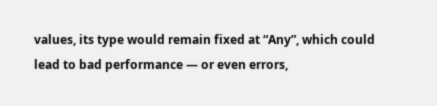values, its type would remain fixed at “Any”, which could lead to bad performance — or even errors,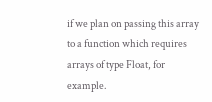if we plan on passing this array to a function which requires arrays of type Float, for example.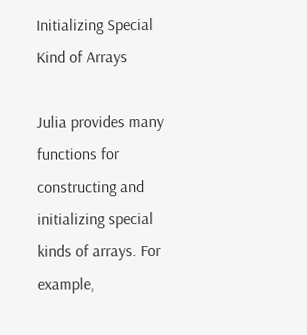Initializing Special Kind of Arrays

Julia provides many functions for constructing and initializing special kinds of arrays. For example,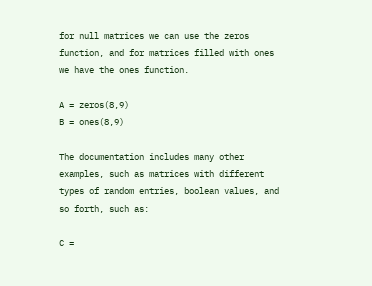for null matrices we can use the zeros function, and for matrices filled with ones we have the ones function.

A = zeros(8,9)
B = ones(8,9)

The documentation includes many other examples, such as matrices with different types of random entries, boolean values, and so forth, such as:

C =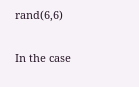rand(6,6)

In the case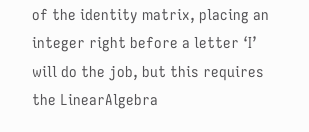of the identity matrix, placing an integer right before a letter ‘I’ will do the job, but this requires the LinearAlgebra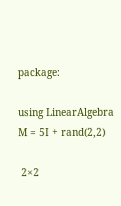package:

using LinearAlgebra
M = 5I + rand(2,2)

 2×2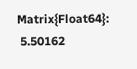Matrix{Float64}:
 5.50162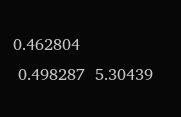0.462804
 0.498287  5.30439